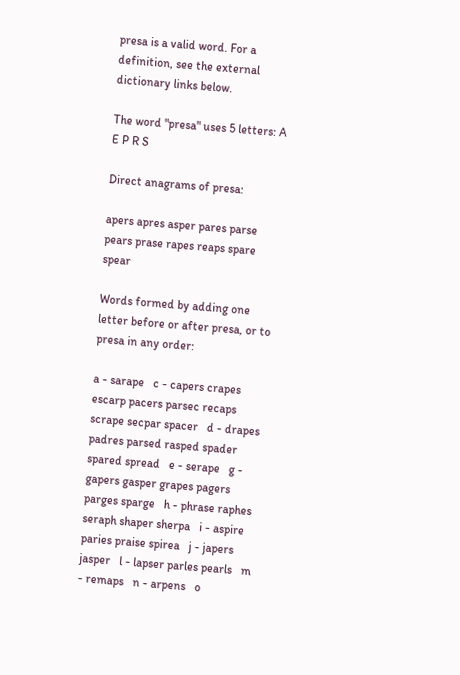presa is a valid word. For a definition, see the external dictionary links below.

The word "presa" uses 5 letters: A E P R S

Direct anagrams of presa:

apers apres asper pares parse pears prase rapes reaps spare spear

Words formed by adding one letter before or after presa, or to presa in any order:

a - sarape   c - capers crapes escarp pacers parsec recaps scrape secpar spacer   d - drapes padres parsed rasped spader spared spread   e - serape   g - gapers gasper grapes pagers parges sparge   h - phrase raphes seraph shaper sherpa   i - aspire paries praise spirea   j - japers jasper   l - lapser parles pearls   m - remaps   n - arpens   o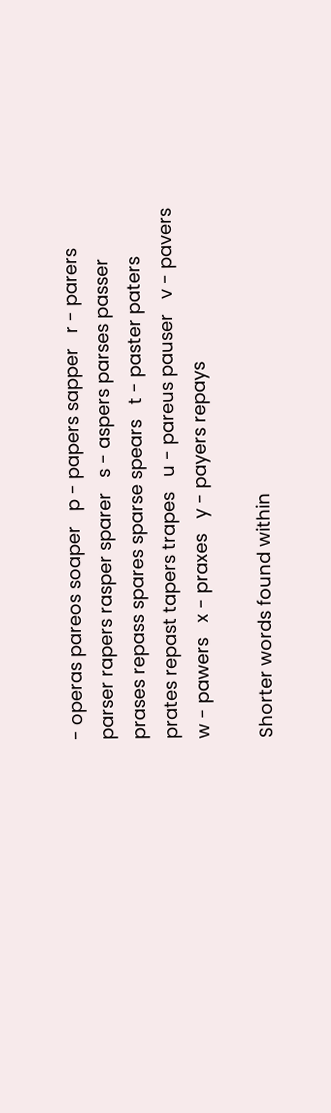- operas pareos soaper   p - papers sapper   r - parers parser rapers rasper sparer   s - aspers parses passer prases repass spares sparse spears   t - paster paters prates repast tapers trapes   u - pareus pauser   v - pavers   w - pawers   x - praxes   y - payers repays

Shorter words found within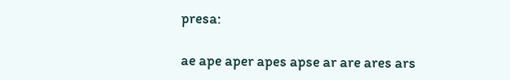presa:

ae ape aper apes apse ar are ares ars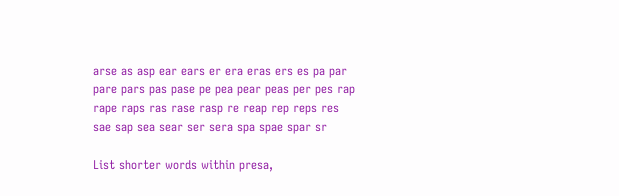arse as asp ear ears er era eras ers es pa par pare pars pas pase pe pea pear peas per pes rap rape raps ras rase rasp re reap rep reps res sae sap sea sear ser sera spa spae spar sr

List shorter words within presa,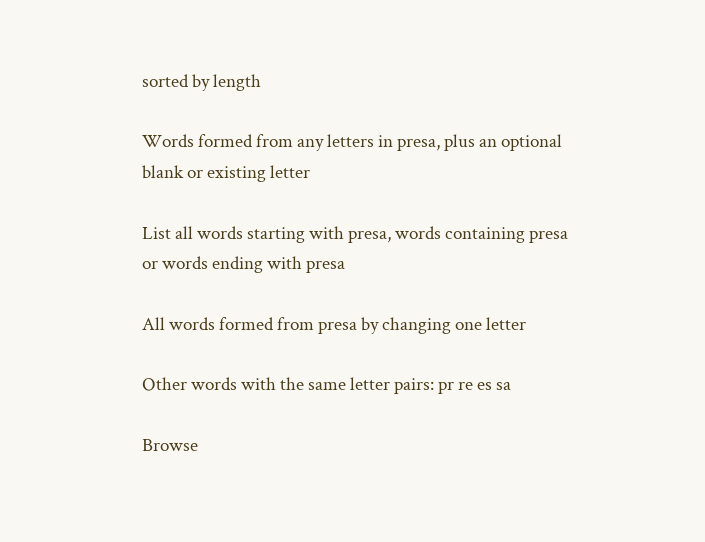sorted by length

Words formed from any letters in presa, plus an optional blank or existing letter

List all words starting with presa, words containing presa or words ending with presa

All words formed from presa by changing one letter

Other words with the same letter pairs: pr re es sa

Browse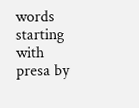words starting with presa by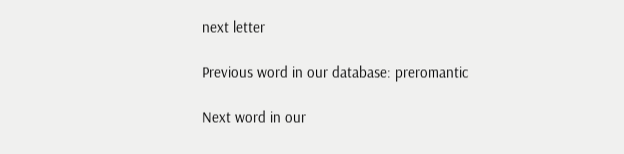next letter

Previous word in our database: preromantic

Next word in our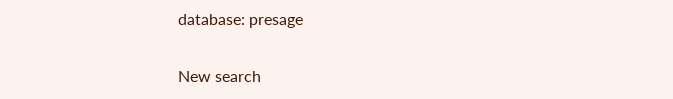database: presage

New search